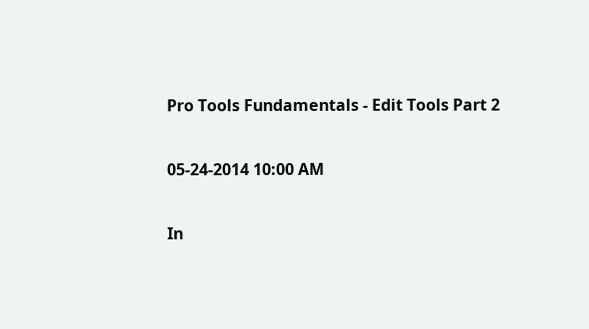Pro Tools Fundamentals - Edit Tools Part 2

05-24-2014 10:00 AM

In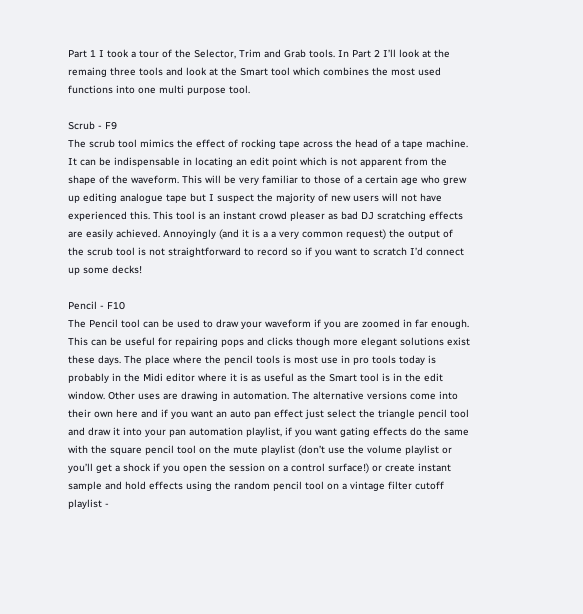Part 1 I took a tour of the Selector, Trim and Grab tools. In Part 2 I’ll look at the remaing three tools and look at the Smart tool which combines the most used functions into one multi purpose tool.

Scrub - F9
The scrub tool mimics the effect of rocking tape across the head of a tape machine. It can be indispensable in locating an edit point which is not apparent from the shape of the waveform. This will be very familiar to those of a certain age who grew up editing analogue tape but I suspect the majority of new users will not have experienced this. This tool is an instant crowd pleaser as bad DJ scratching effects are easily achieved. Annoyingly (and it is a a very common request) the output of the scrub tool is not straightforward to record so if you want to scratch I’d connect up some decks!

Pencil - F10
The Pencil tool can be used to draw your waveform if you are zoomed in far enough. This can be useful for repairing pops and clicks though more elegant solutions exist these days. The place where the pencil tools is most use in pro tools today is probably in the Midi editor where it is as useful as the Smart tool is in the edit window. Other uses are drawing in automation. The alternative versions come into their own here and if you want an auto pan effect just select the triangle pencil tool and draw it into your pan automation playlist, if you want gating effects do the same with the square pencil tool on the mute playlist (don’t use the volume playlist or you’ll get a shock if you open the session on a control surface!) or create instant sample and hold effects using the random pencil tool on a vintage filter cutoff playlist -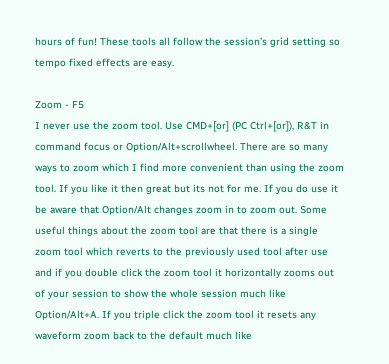hours of fun! These tools all follow the session’s grid setting so tempo fixed effects are easy.

Zoom - F5
I never use the zoom tool. Use CMD+[or] (PC Ctrl+[or]), R&T in command focus or Option/Alt+scrollwheel. There are so many ways to zoom which I find more convenient than using the zoom tool. If you like it then great but its not for me. If you do use it be aware that Option/Alt changes zoom in to zoom out. Some useful things about the zoom tool are that there is a single zoom tool which reverts to the previously used tool after use and if you double click the zoom tool it horizontally zooms out of your session to show the whole session much like Option/Alt+A. If you triple click the zoom tool it resets any waveform zoom back to the default much like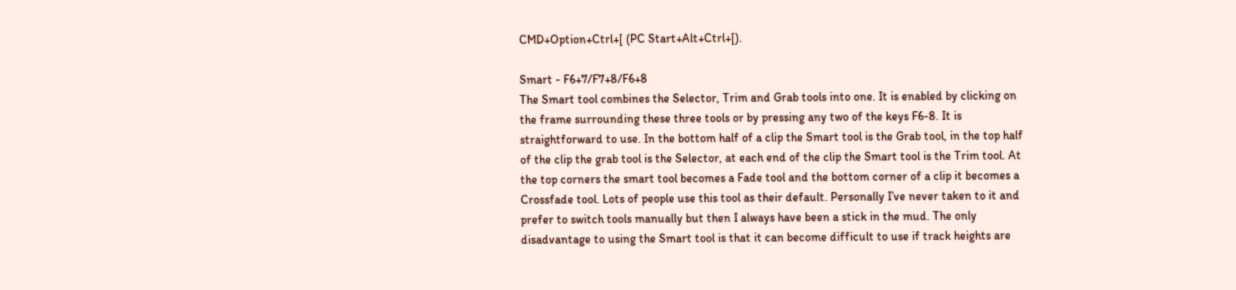CMD+Option+Ctrl+[ (PC Start+Alt+Ctrl+[).

Smart - F6+7/F7+8/F6+8
The Smart tool combines the Selector, Trim and Grab tools into one. It is enabled by clicking on the frame surrounding these three tools or by pressing any two of the keys F6-8. It is straightforward to use. In the bottom half of a clip the Smart tool is the Grab tool, in the top half of the clip the grab tool is the Selector, at each end of the clip the Smart tool is the Trim tool. At the top corners the smart tool becomes a Fade tool and the bottom corner of a clip it becomes a Crossfade tool. Lots of people use this tool as their default. Personally I’ve never taken to it and prefer to switch tools manually but then I always have been a stick in the mud. The only disadvantage to using the Smart tool is that it can become difficult to use if track heights are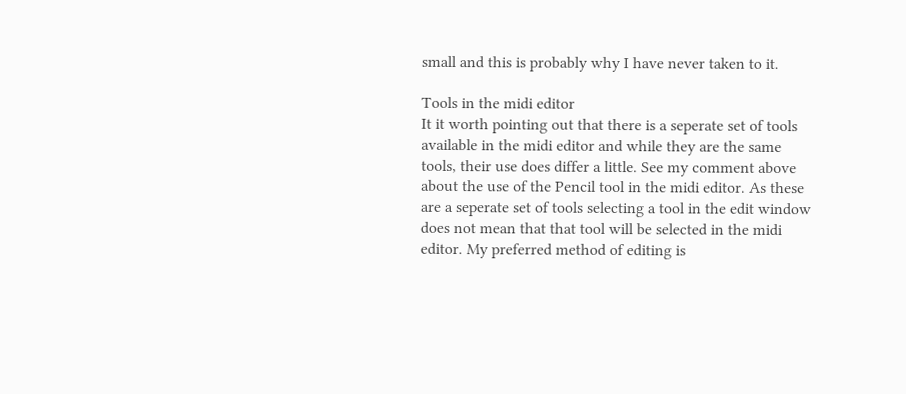small and this is probably why I have never taken to it.

Tools in the midi editor
It it worth pointing out that there is a seperate set of tools available in the midi editor and while they are the same tools, their use does differ a little. See my comment above about the use of the Pencil tool in the midi editor. As these are a seperate set of tools selecting a tool in the edit window does not mean that that tool will be selected in the midi editor. My preferred method of editing is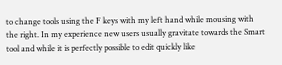to change tools using the F keys with my left hand while mousing with the right. In my experience new users usually gravitate towards the Smart tool and while it is perfectly possible to edit quickly like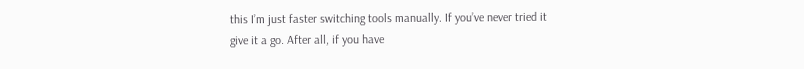this I’m just faster switching tools manually. If you’ve never tried it give it a go. After all, if you have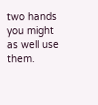two hands you might as well use them.